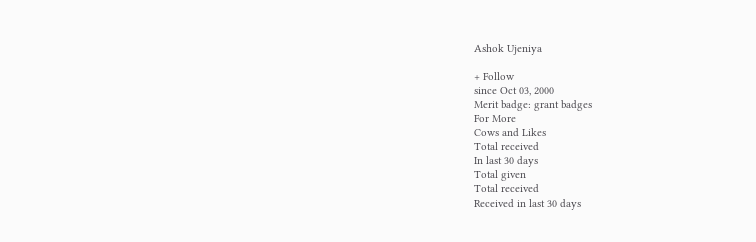Ashok Ujeniya

+ Follow
since Oct 03, 2000
Merit badge: grant badges
For More
Cows and Likes
Total received
In last 30 days
Total given
Total received
Received in last 30 days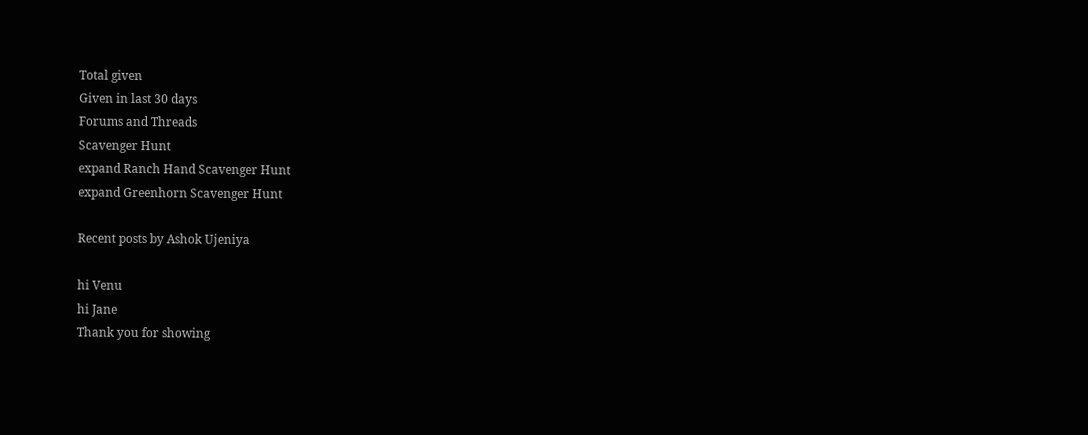Total given
Given in last 30 days
Forums and Threads
Scavenger Hunt
expand Ranch Hand Scavenger Hunt
expand Greenhorn Scavenger Hunt

Recent posts by Ashok Ujeniya

hi Venu
hi Jane
Thank you for showing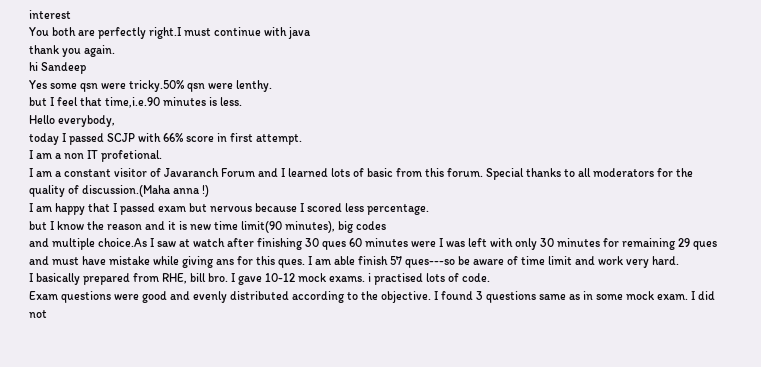interest
You both are perfectly right.I must continue with java
thank you again.
hi Sandeep
Yes some qsn were tricky.50% qsn were lenthy.
but I feel that time,i.e.90 minutes is less.
Hello everybody,
today I passed SCJP with 66% score in first attempt.
I am a non IT profetional.
I am a constant visitor of Javaranch Forum and I learned lots of basic from this forum. Special thanks to all moderators for the quality of discussion.(Maha anna !)
I am happy that I passed exam but nervous because I scored less percentage.
but I know the reason and it is new time limit(90 minutes), big codes
and multiple choice.As I saw at watch after finishing 30 ques 60 minutes were I was left with only 30 minutes for remaining 29 ques and must have mistake while giving ans for this ques. I am able finish 57 ques---so be aware of time limit and work very hard.
I basically prepared from RHE, bill bro. I gave 10-12 mock exams. i practised lots of code.
Exam questions were good and evenly distributed according to the objective. I found 3 questions same as in some mock exam. I did not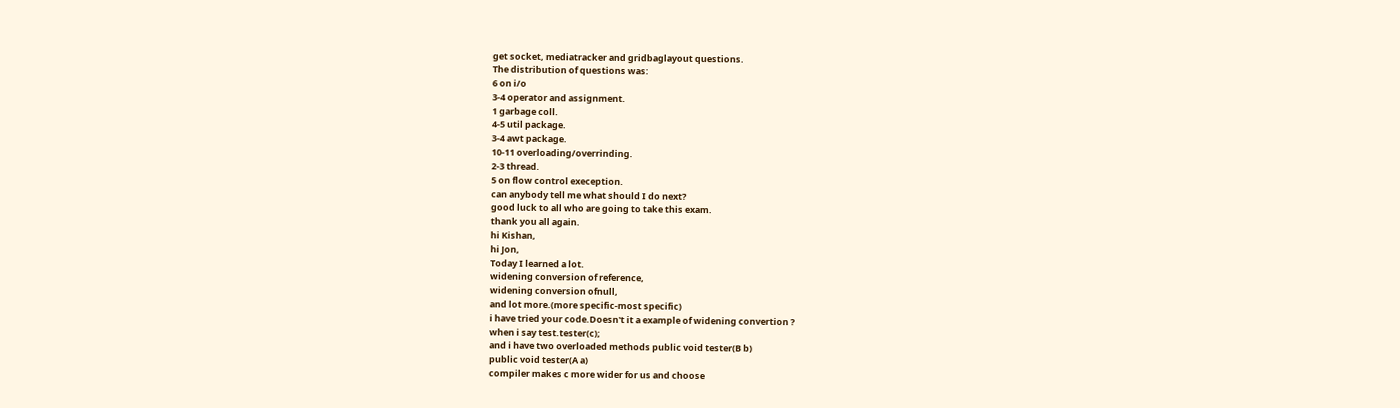get socket, mediatracker and gridbaglayout questions.
The distribution of questions was:
6 on i/o
3-4 operator and assignment.
1 garbage coll.
4-5 util package.
3-4 awt package.
10-11 overloading/overrinding.
2-3 thread.
5 on flow control exeception.
can anybody tell me what should I do next?
good luck to all who are going to take this exam.
thank you all again.
hi Kishan,
hi Jon,
Today I learned a lot.
widening conversion of reference,
widening conversion ofnull,
and lot more.(more specific-most specific)
i have tried your code.Doesn't it a example of widening convertion ?
when i say test.tester(c);
and i have two overloaded methods public void tester(B b)
public void tester(A a)
compiler makes c more wider for us and choose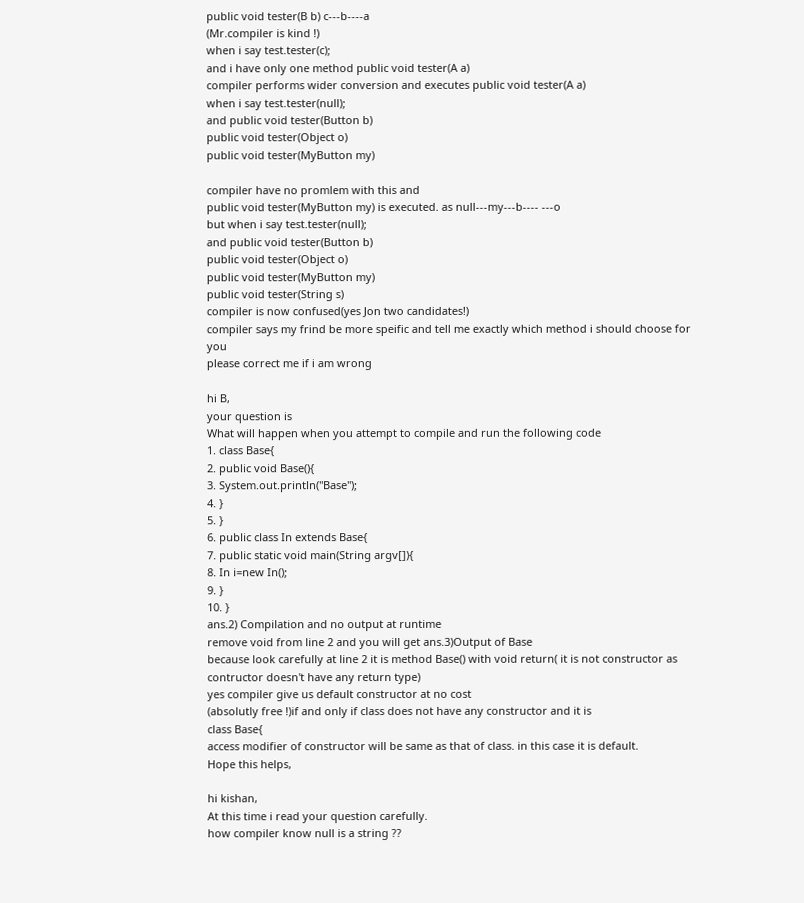public void tester(B b) c---b----a
(Mr.compiler is kind !)
when i say test.tester(c);
and i have only one method public void tester(A a)
compiler performs wider conversion and executes public void tester(A a)
when i say test.tester(null);
and public void tester(Button b)
public void tester(Object o)
public void tester(MyButton my)

compiler have no promlem with this and
public void tester(MyButton my) is executed. as null---my---b---- ---o
but when i say test.tester(null);
and public void tester(Button b)
public void tester(Object o)
public void tester(MyButton my)
public void tester(String s)
compiler is now confused(yes Jon two candidates!)
compiler says my frind be more speific and tell me exactly which method i should choose for you
please correct me if i am wrong

hi B,
your question is
What will happen when you attempt to compile and run the following code
1. class Base{
2. public void Base(){
3. System.out.println("Base");
4. }
5. }
6. public class In extends Base{
7. public static void main(String argv[]){
8. In i=new In();
9. }
10. }
ans.2) Compilation and no output at runtime
remove void from line 2 and you will get ans.3)Output of Base
because look carefully at line 2 it is method Base() with void return( it is not constructor as contructor doesn't have any return type)
yes compiler give us default constructor at no cost
(absolutly free !)if and only if class does not have any constructor and it is
class Base{
access modifier of constructor will be same as that of class. in this case it is default.
Hope this helps,

hi kishan,
At this time i read your question carefully.
how compiler know null is a string ??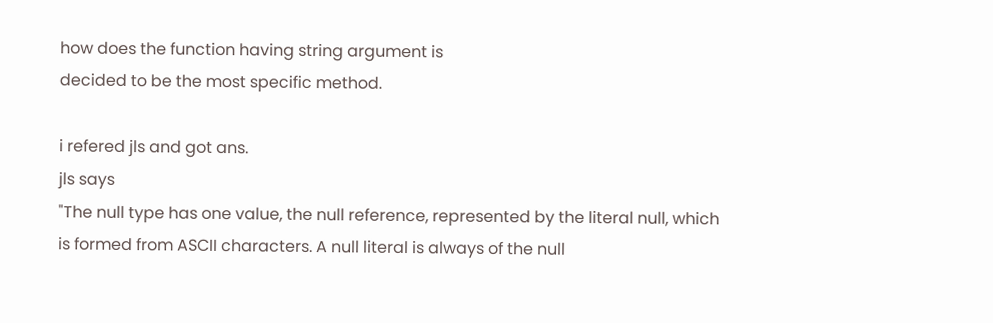how does the function having string argument is
decided to be the most specific method.

i refered jls and got ans.
jls says
"The null type has one value, the null reference, represented by the literal null, which is formed from ASCII characters. A null literal is always of the null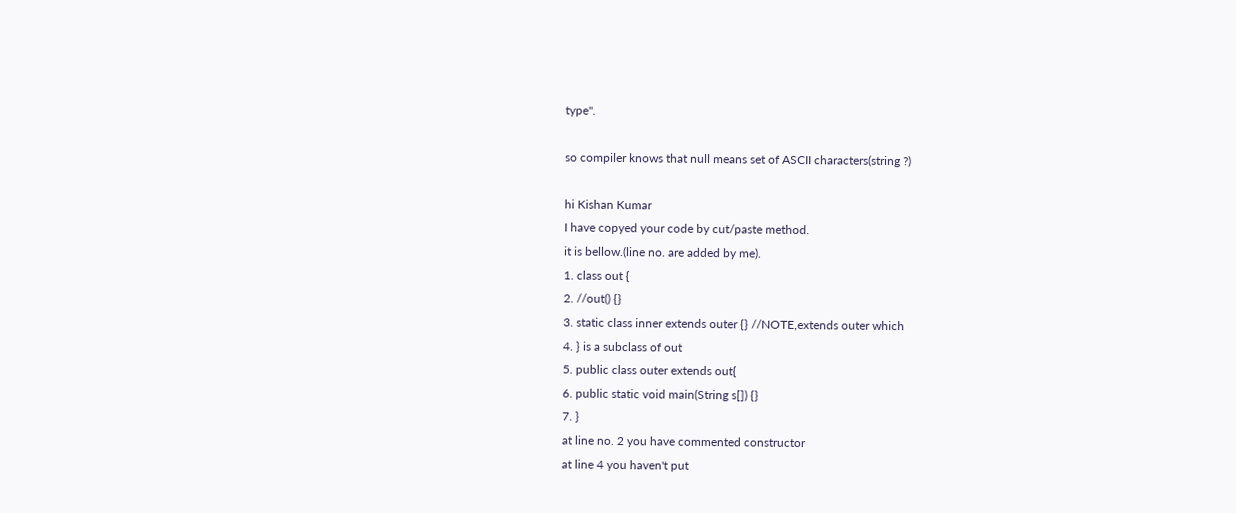type".

so compiler knows that null means set of ASCII characters(string ?)

hi Kishan Kumar
I have copyed your code by cut/paste method.
it is bellow.(line no. are added by me).
1. class out {
2. //out() {}
3. static class inner extends outer {} //NOTE,extends outer which
4. } is a subclass of out
5. public class outer extends out{
6. public static void main(String s[]) {}
7. }
at line no. 2 you have commented constructor
at line 4 you haven't put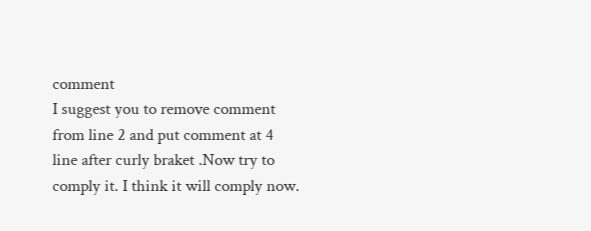comment
I suggest you to remove comment from line 2 and put comment at 4 line after curly braket .Now try to comply it. I think it will comply now.